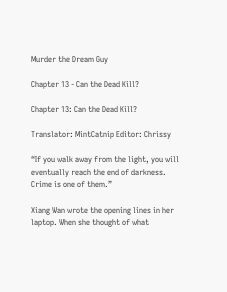Murder the Dream Guy

Chapter 13 - Can the Dead Kill?

Chapter 13: Can the Dead Kill?

Translator: MintCatnip Editor: Chrissy

“If you walk away from the light, you will eventually reach the end of darkness. Crime is one of them.”

Xiang Wan wrote the opening lines in her laptop. When she thought of what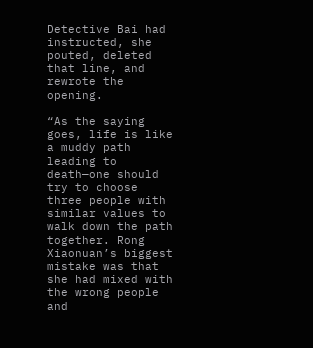Detective Bai had instructed, she pouted, deleted that line, and rewrote the opening.

“As the saying goes, life is like a muddy path leading to death—one should try to choose three people with similar values to walk down the path together. Rong Xiaonuan’s biggest mistake was that she had mixed with the wrong people and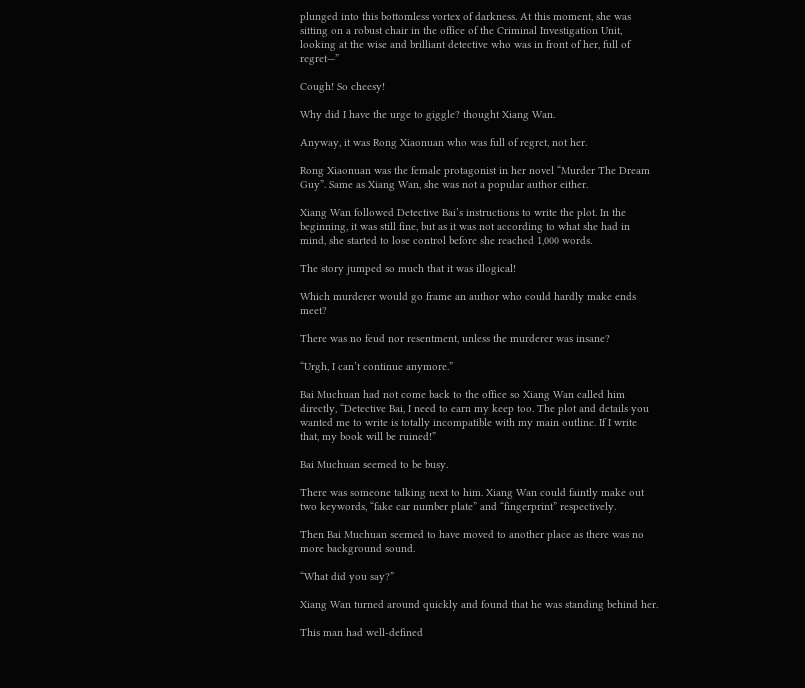plunged into this bottomless vortex of darkness. At this moment, she was sitting on a robust chair in the office of the Criminal Investigation Unit, looking at the wise and brilliant detective who was in front of her, full of regret—”

Cough! So cheesy!

Why did I have the urge to giggle? thought Xiang Wan.

Anyway, it was Rong Xiaonuan who was full of regret, not her.

Rong Xiaonuan was the female protagonist in her novel “Murder The Dream Guy”. Same as Xiang Wan, she was not a popular author either.

Xiang Wan followed Detective Bai’s instructions to write the plot. In the beginning, it was still fine, but as it was not according to what she had in mind, she started to lose control before she reached 1,000 words.

The story jumped so much that it was illogical!

Which murderer would go frame an author who could hardly make ends meet?

There was no feud nor resentment, unless the murderer was insane?

“Urgh, I can’t continue anymore.”

Bai Muchuan had not come back to the office so Xiang Wan called him directly, “Detective Bai, I need to earn my keep too. The plot and details you wanted me to write is totally incompatible with my main outline. If I write that, my book will be ruined!”

Bai Muchuan seemed to be busy.

There was someone talking next to him. Xiang Wan could faintly make out two keywords, “fake car number plate” and “fingerprint” respectively.

Then Bai Muchuan seemed to have moved to another place as there was no more background sound.

“What did you say?”

Xiang Wan turned around quickly and found that he was standing behind her.

This man had well-defined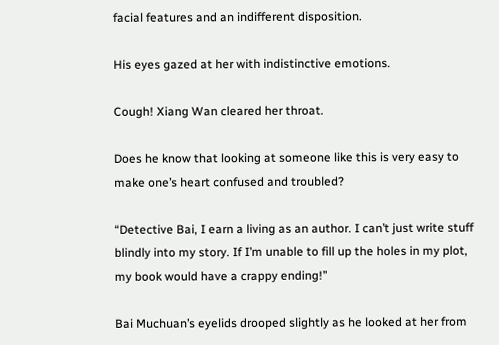facial features and an indifferent disposition.

His eyes gazed at her with indistinctive emotions.

Cough! Xiang Wan cleared her throat.

Does he know that looking at someone like this is very easy to make one’s heart confused and troubled?

“Detective Bai, I earn a living as an author. I can’t just write stuff blindly into my story. If I’m unable to fill up the holes in my plot, my book would have a crappy ending!”

Bai Muchuan’s eyelids drooped slightly as he looked at her from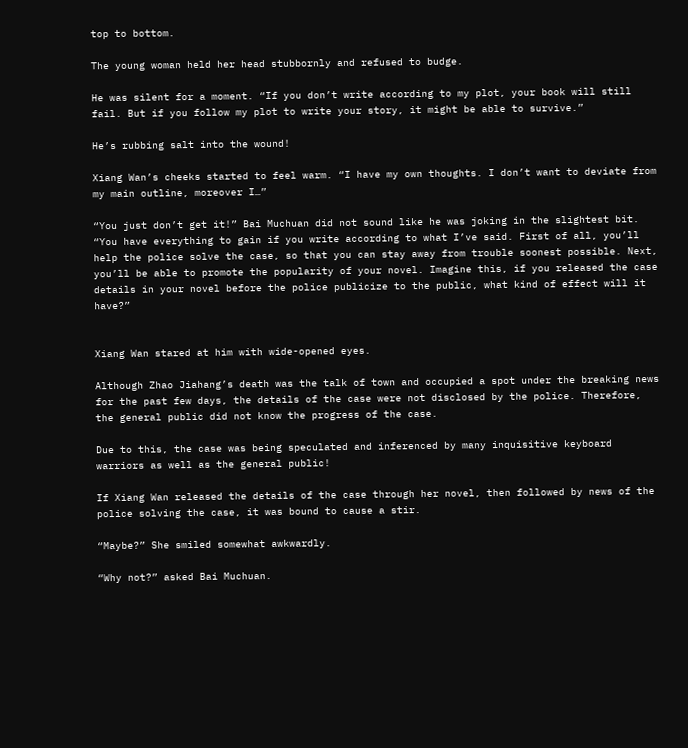top to bottom.

The young woman held her head stubbornly and refused to budge.

He was silent for a moment. “If you don’t write according to my plot, your book will still fail. But if you follow my plot to write your story, it might be able to survive.”

He’s rubbing salt into the wound!

Xiang Wan’s cheeks started to feel warm. “I have my own thoughts. I don’t want to deviate from my main outline, moreover I…”

“You just don’t get it!” Bai Muchuan did not sound like he was joking in the slightest bit. “You have everything to gain if you write according to what I’ve said. First of all, you’ll help the police solve the case, so that you can stay away from trouble soonest possible. Next, you’ll be able to promote the popularity of your novel. Imagine this, if you released the case details in your novel before the police publicize to the public, what kind of effect will it have?”


Xiang Wan stared at him with wide-opened eyes.

Although Zhao Jiahang’s death was the talk of town and occupied a spot under the breaking news for the past few days, the details of the case were not disclosed by the police. Therefore, the general public did not know the progress of the case.

Due to this, the case was being speculated and inferenced by many inquisitive keyboard warriors as well as the general public!

If Xiang Wan released the details of the case through her novel, then followed by news of the police solving the case, it was bound to cause a stir.

“Maybe?” She smiled somewhat awkwardly.

“Why not?” asked Bai Muchuan.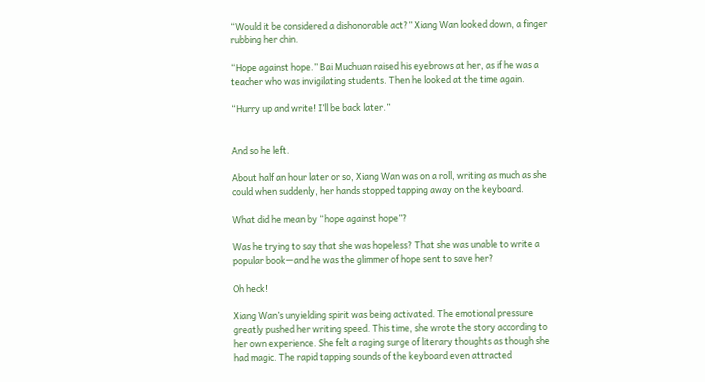“Would it be considered a dishonorable act?” Xiang Wan looked down, a finger rubbing her chin.

“Hope against hope.” Bai Muchuan raised his eyebrows at her, as if he was a teacher who was invigilating students. Then he looked at the time again.

“Hurry up and write! I’ll be back later.”


And so he left.

About half an hour later or so, Xiang Wan was on a roll, writing as much as she could when suddenly, her hands stopped tapping away on the keyboard.

What did he mean by “hope against hope”?

Was he trying to say that she was hopeless? That she was unable to write a popular book—and he was the glimmer of hope sent to save her?

Oh heck!

Xiang Wan’s unyielding spirit was being activated. The emotional pressure greatly pushed her writing speed. This time, she wrote the story according to her own experience. She felt a raging surge of literary thoughts as though she had magic. The rapid tapping sounds of the keyboard even attracted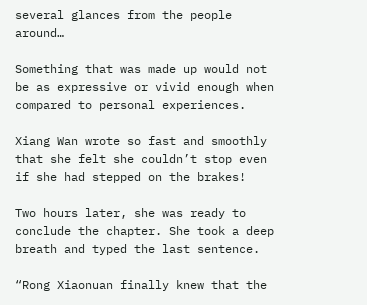several glances from the people around…

Something that was made up would not be as expressive or vivid enough when compared to personal experiences.

Xiang Wan wrote so fast and smoothly that she felt she couldn’t stop even if she had stepped on the brakes!

Two hours later, she was ready to conclude the chapter. She took a deep breath and typed the last sentence.

“Rong Xiaonuan finally knew that the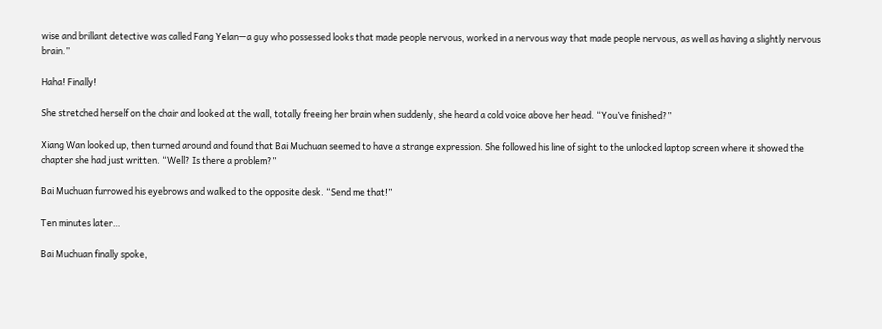wise and brillant detective was called Fang Yelan—a guy who possessed looks that made people nervous, worked in a nervous way that made people nervous, as well as having a slightly nervous brain.”

Haha! Finally!

She stretched herself on the chair and looked at the wall, totally freeing her brain when suddenly, she heard a cold voice above her head. “You’ve finished?”

Xiang Wan looked up, then turned around and found that Bai Muchuan seemed to have a strange expression. She followed his line of sight to the unlocked laptop screen where it showed the chapter she had just written. “Well? Is there a problem?”

Bai Muchuan furrowed his eyebrows and walked to the opposite desk. “Send me that!”

Ten minutes later…

Bai Muchuan finally spoke,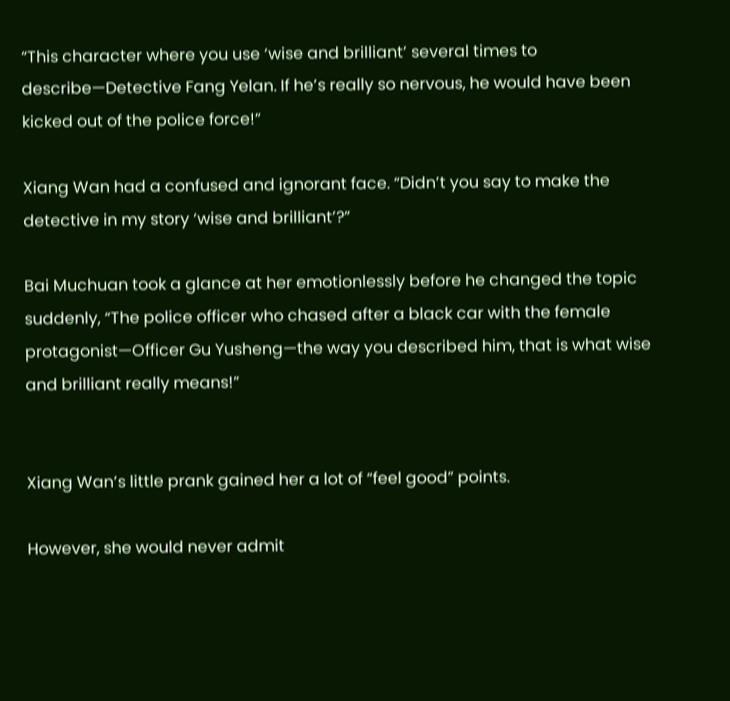“This character where you use ‘wise and brilliant’ several times to describe—Detective Fang Yelan. If he’s really so nervous, he would have been kicked out of the police force!”

Xiang Wan had a confused and ignorant face. “Didn’t you say to make the detective in my story ‘wise and brilliant’?”

Bai Muchuan took a glance at her emotionlessly before he changed the topic suddenly, “The police officer who chased after a black car with the female protagonist—Officer Gu Yusheng—the way you described him, that is what wise and brilliant really means!”


Xiang Wan’s little prank gained her a lot of “feel good” points.

However, she would never admit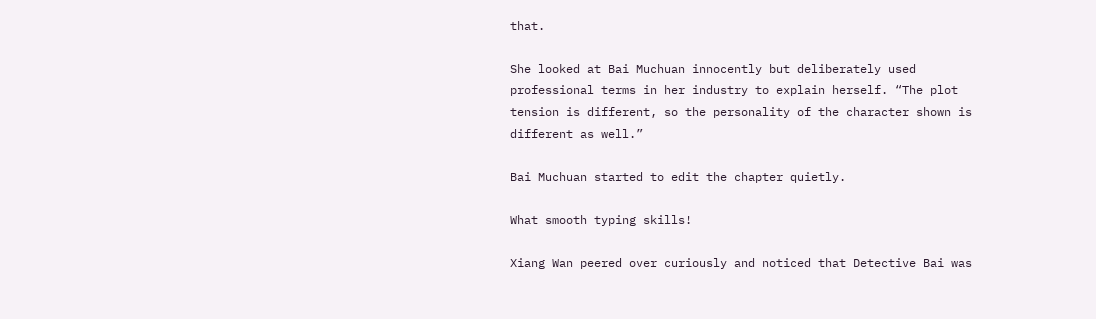that.

She looked at Bai Muchuan innocently but deliberately used professional terms in her industry to explain herself. “The plot tension is different, so the personality of the character shown is different as well.”

Bai Muchuan started to edit the chapter quietly.

What smooth typing skills!

Xiang Wan peered over curiously and noticed that Detective Bai was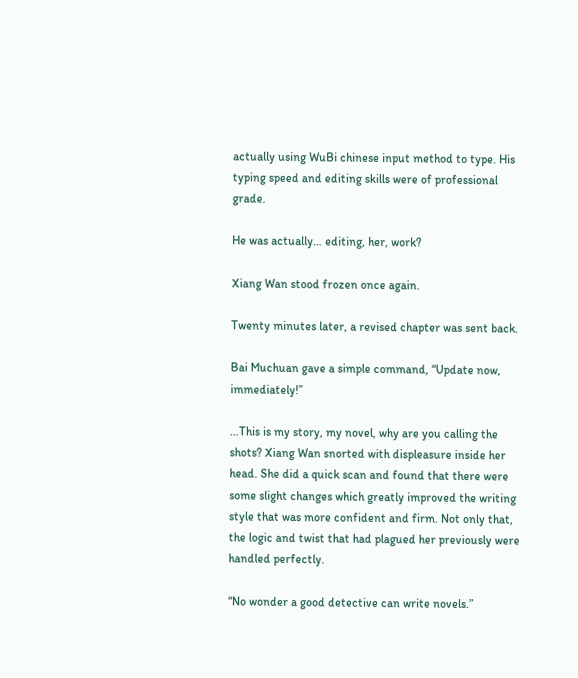actually using WuBi chinese input method to type. His typing speed and editing skills were of professional grade.

He was actually… editing, her, work?

Xiang Wan stood frozen once again.

Twenty minutes later, a revised chapter was sent back.

Bai Muchuan gave a simple command, “Update now, immediately!”

…This is my story, my novel, why are you calling the shots? Xiang Wan snorted with displeasure inside her head. She did a quick scan and found that there were some slight changes which greatly improved the writing style that was more confident and firm. Not only that, the logic and twist that had plagued her previously were handled perfectly.

“No wonder a good detective can write novels.”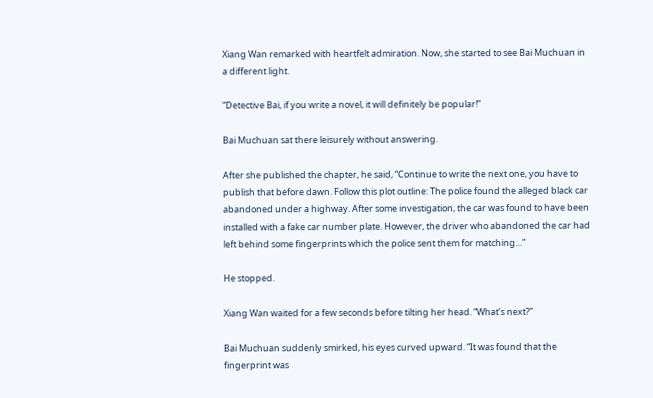Xiang Wan remarked with heartfelt admiration. Now, she started to see Bai Muchuan in a different light.

“Detective Bai, if you write a novel, it will definitely be popular!”

Bai Muchuan sat there leisurely without answering.

After she published the chapter, he said, “Continue to write the next one, you have to publish that before dawn. Follow this plot outline: The police found the alleged black car abandoned under a highway. After some investigation, the car was found to have been installed with a fake car number plate. However, the driver who abandoned the car had left behind some fingerprints which the police sent them for matching…”

He stopped.

Xiang Wan waited for a few seconds before tilting her head. “What’s next?”

Bai Muchuan suddenly smirked, his eyes curved upward. “It was found that the fingerprint was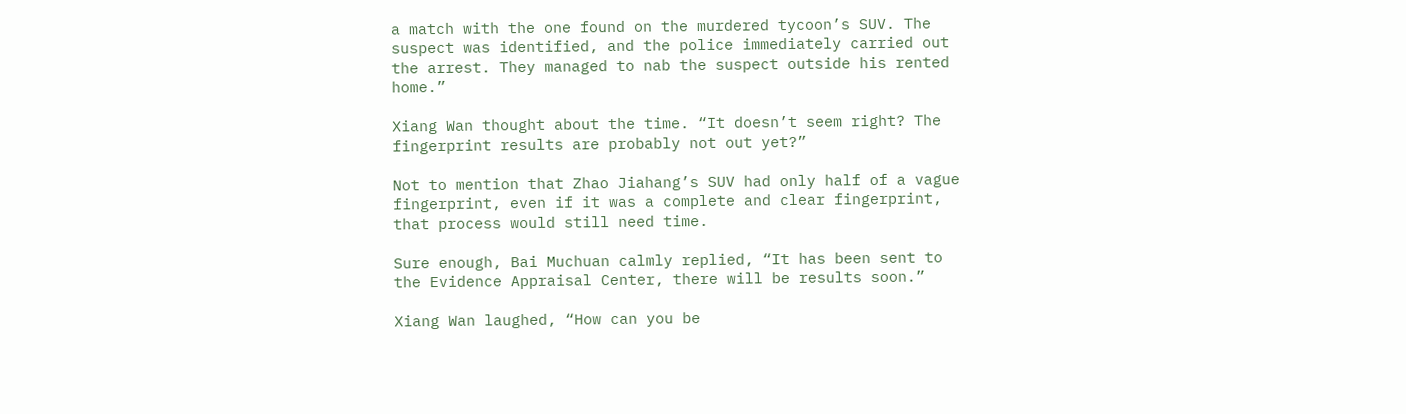a match with the one found on the murdered tycoon’s SUV. The suspect was identified, and the police immediately carried out the arrest. They managed to nab the suspect outside his rented home.”

Xiang Wan thought about the time. “It doesn’t seem right? The fingerprint results are probably not out yet?”

Not to mention that Zhao Jiahang’s SUV had only half of a vague fingerprint, even if it was a complete and clear fingerprint, that process would still need time.

Sure enough, Bai Muchuan calmly replied, “It has been sent to the Evidence Appraisal Center, there will be results soon.”

Xiang Wan laughed, “How can you be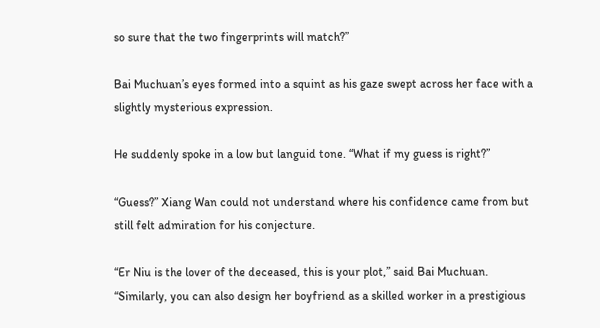so sure that the two fingerprints will match?”

Bai Muchuan’s eyes formed into a squint as his gaze swept across her face with a slightly mysterious expression.

He suddenly spoke in a low but languid tone. “What if my guess is right?”

“Guess?” Xiang Wan could not understand where his confidence came from but still felt admiration for his conjecture.

“Er Niu is the lover of the deceased, this is your plot,” said Bai Muchuan. “Similarly, you can also design her boyfriend as a skilled worker in a prestigious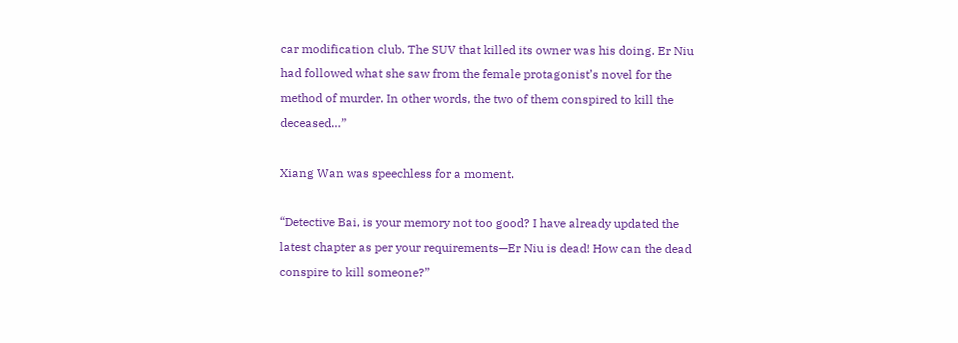car modification club. The SUV that killed its owner was his doing. Er Niu had followed what she saw from the female protagonist’s novel for the method of murder. In other words, the two of them conspired to kill the deceased…”

Xiang Wan was speechless for a moment.

“Detective Bai, is your memory not too good? I have already updated the latest chapter as per your requirements—Er Niu is dead! How can the dead conspire to kill someone?”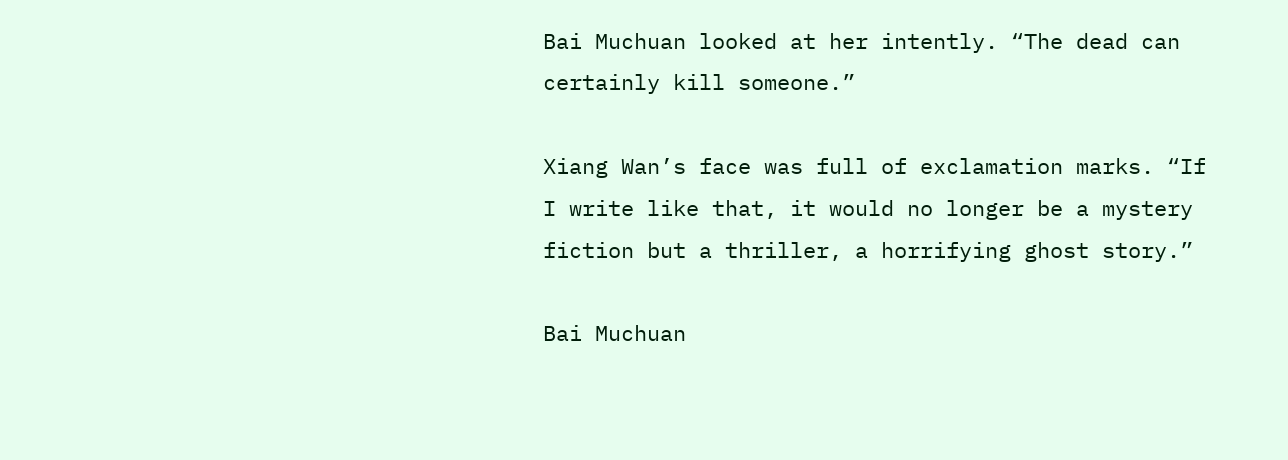Bai Muchuan looked at her intently. “The dead can certainly kill someone.”

Xiang Wan’s face was full of exclamation marks. “If I write like that, it would no longer be a mystery fiction but a thriller, a horrifying ghost story.”

Bai Muchuan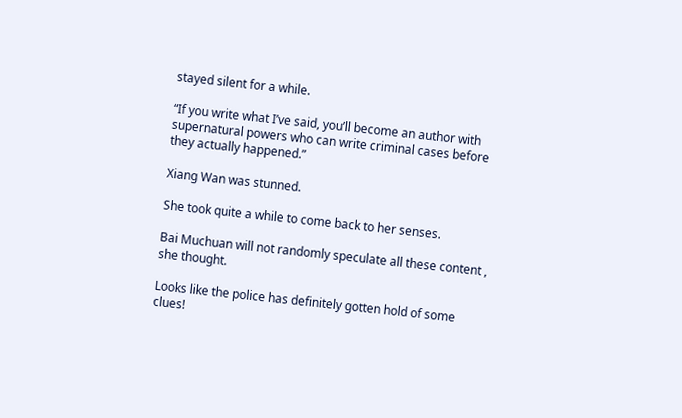stayed silent for a while.

“If you write what I’ve said, you’ll become an author with supernatural powers who can write criminal cases before they actually happened.”

Xiang Wan was stunned.

She took quite a while to come back to her senses.

Bai Muchuan will not randomly speculate all these content , she thought.

Looks like the police has definitely gotten hold of some clues!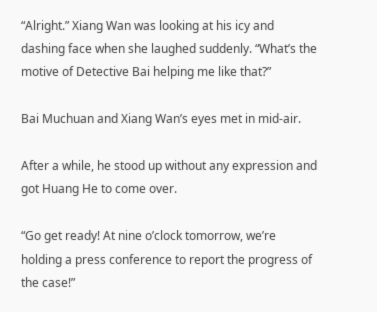“Alright.” Xiang Wan was looking at his icy and dashing face when she laughed suddenly. “What’s the motive of Detective Bai helping me like that?”

Bai Muchuan and Xiang Wan’s eyes met in mid-air.

After a while, he stood up without any expression and got Huang He to come over.

“Go get ready! At nine o’clock tomorrow, we’re holding a press conference to report the progress of the case!”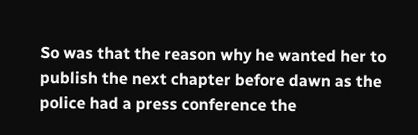So was that the reason why he wanted her to publish the next chapter before dawn as the police had a press conference the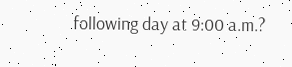following day at 9:00 a.m.?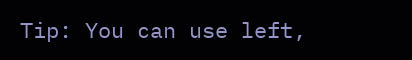Tip: You can use left,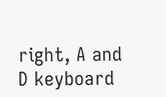right, A and D keyboard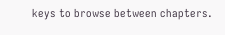keys to browse between chapters.